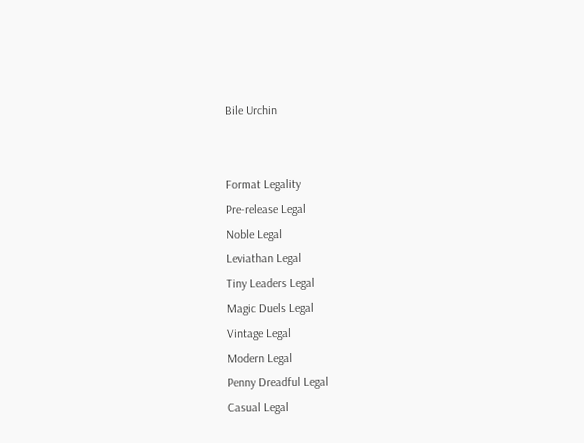Bile Urchin


Format Legality
Pre-release Legal
Noble Legal
Leviathan Legal
Tiny Leaders Legal
Magic Duels Legal
Vintage Legal
Modern Legal
Penny Dreadful Legal
Casual Legal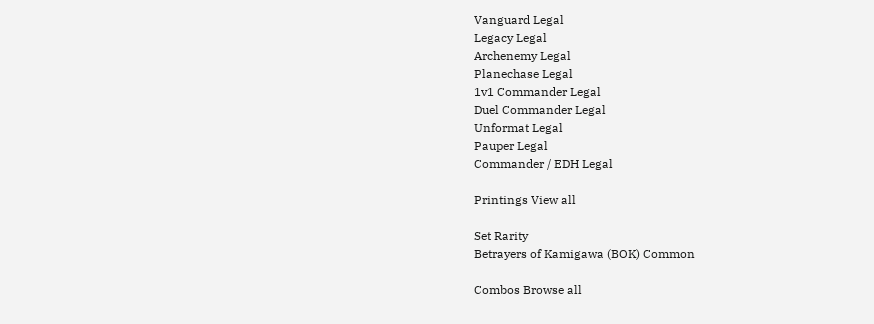Vanguard Legal
Legacy Legal
Archenemy Legal
Planechase Legal
1v1 Commander Legal
Duel Commander Legal
Unformat Legal
Pauper Legal
Commander / EDH Legal

Printings View all

Set Rarity
Betrayers of Kamigawa (BOK) Common

Combos Browse all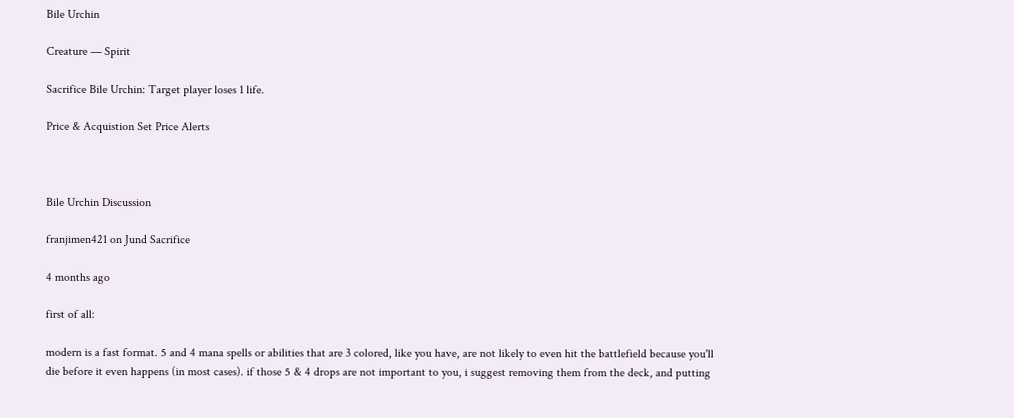Bile Urchin

Creature — Spirit

Sacrifice Bile Urchin: Target player loses 1 life.

Price & Acquistion Set Price Alerts



Bile Urchin Discussion

franjimen421 on Jund Sacrifice

4 months ago

first of all:

modern is a fast format. 5 and 4 mana spells or abilities that are 3 colored, like you have, are not likely to even hit the battlefield because you'll die before it even happens (in most cases). if those 5 & 4 drops are not important to you, i suggest removing them from the deck, and putting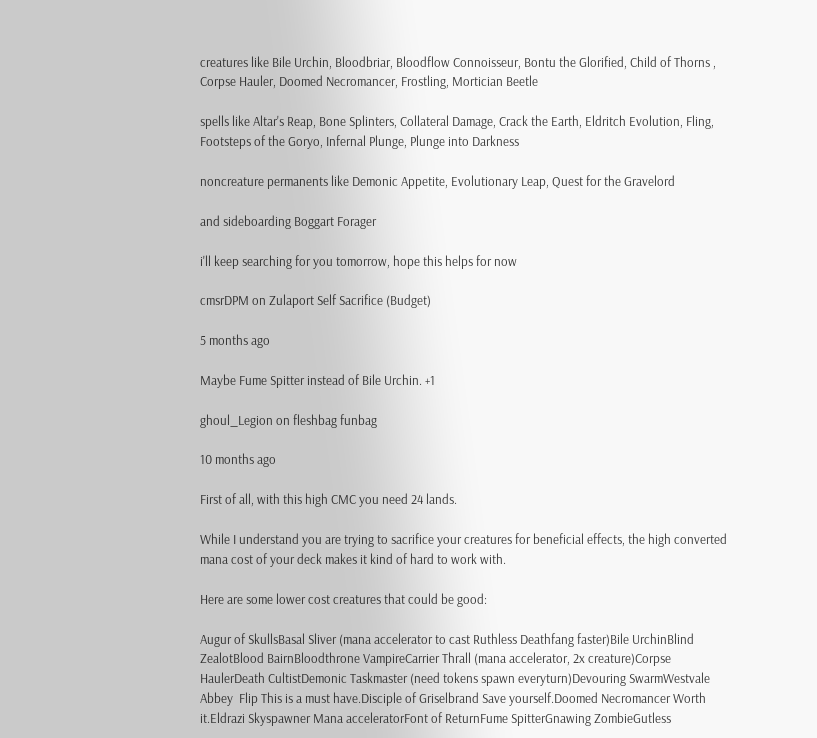creatures like Bile Urchin, Bloodbriar, Bloodflow Connoisseur, Bontu the Glorified, Child of Thorns , Corpse Hauler, Doomed Necromancer, Frostling, Mortician Beetle

spells like Altar's Reap, Bone Splinters, Collateral Damage, Crack the Earth, Eldritch Evolution, Fling, Footsteps of the Goryo, Infernal Plunge, Plunge into Darkness

noncreature permanents like Demonic Appetite, Evolutionary Leap, Quest for the Gravelord

and sideboarding Boggart Forager

i'll keep searching for you tomorrow, hope this helps for now

cmsrDPM on Zulaport Self Sacrifice (Budget)

5 months ago

Maybe Fume Spitter instead of Bile Urchin. +1

ghoul_Legion on fleshbag funbag

10 months ago

First of all, with this high CMC you need 24 lands.

While I understand you are trying to sacrifice your creatures for beneficial effects, the high converted mana cost of your deck makes it kind of hard to work with.

Here are some lower cost creatures that could be good:

Augur of SkullsBasal Sliver (mana accelerator to cast Ruthless Deathfang faster)Bile UrchinBlind ZealotBlood BairnBloodthrone VampireCarrier Thrall (mana accelerator, 2x creature)Corpse HaulerDeath CultistDemonic Taskmaster (need tokens spawn everyturn)Devouring SwarmWestvale Abbey  Flip This is a must have.Disciple of Griselbrand Save yourself.Doomed Necromancer Worth it.Eldrazi Skyspawner Mana acceleratorFont of ReturnFume SpitterGnawing ZombieGutless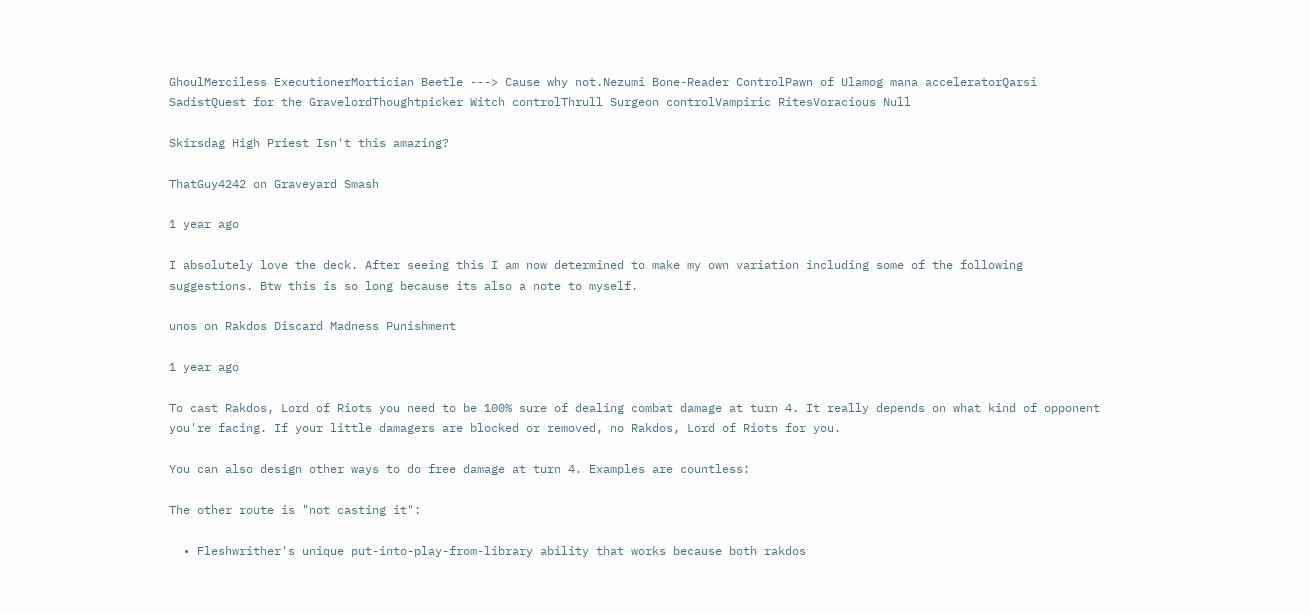GhoulMerciless ExecutionerMortician Beetle ---> Cause why not.Nezumi Bone-Reader ControlPawn of Ulamog mana acceleratorQarsi SadistQuest for the GravelordThoughtpicker Witch controlThrull Surgeon controlVampiric RitesVoracious Null

Skirsdag High Priest Isn't this amazing?

ThatGuy4242 on Graveyard Smash

1 year ago

I absolutely love the deck. After seeing this I am now determined to make my own variation including some of the following suggestions. Btw this is so long because its also a note to myself.

unos on Rakdos Discard Madness Punishment

1 year ago

To cast Rakdos, Lord of Riots you need to be 100% sure of dealing combat damage at turn 4. It really depends on what kind of opponent you're facing. If your little damagers are blocked or removed, no Rakdos, Lord of Riots for you.

You can also design other ways to do free damage at turn 4. Examples are countless:

The other route is "not casting it":

  • Fleshwrither's unique put-into-play-from-library ability that works because both rakdos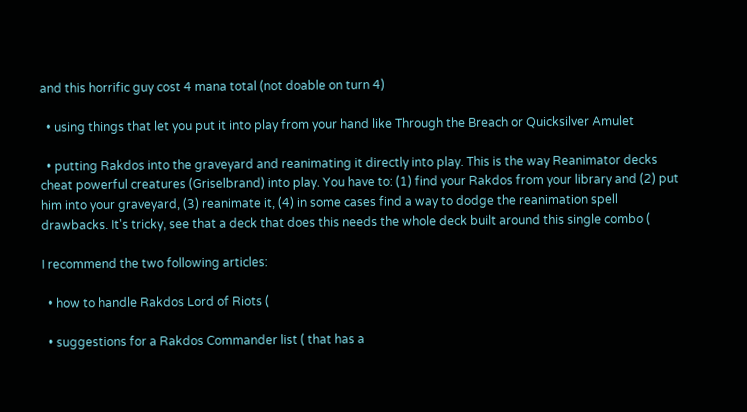and this horrific guy cost 4 mana total (not doable on turn 4)

  • using things that let you put it into play from your hand like Through the Breach or Quicksilver Amulet

  • putting Rakdos into the graveyard and reanimating it directly into play. This is the way Reanimator decks cheat powerful creatures (Griselbrand) into play. You have to: (1) find your Rakdos from your library and (2) put him into your graveyard, (3) reanimate it, (4) in some cases find a way to dodge the reanimation spell drawbacks. It's tricky, see that a deck that does this needs the whole deck built around this single combo (

I recommend the two following articles:

  • how to handle Rakdos Lord of Riots (

  • suggestions for a Rakdos Commander list ( that has a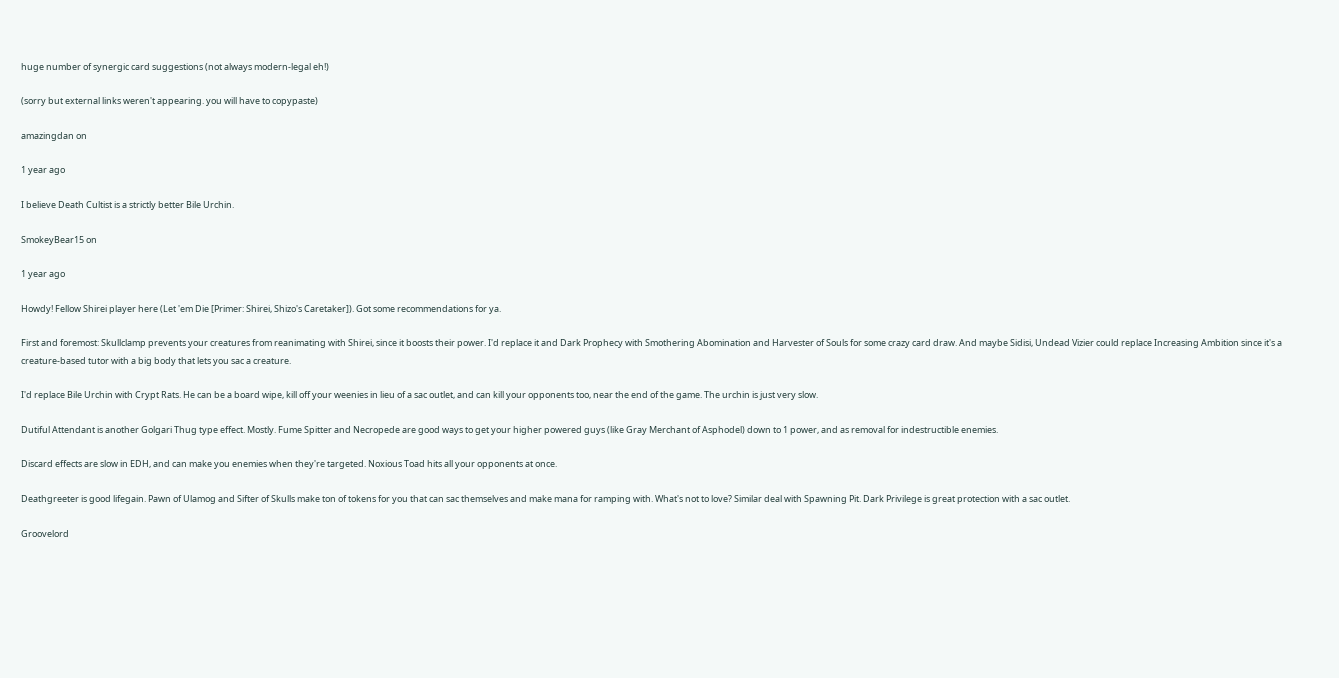huge number of synergic card suggestions (not always modern-legal eh!)

(sorry but external links weren't appearing. you will have to copypaste)

amazingdan on

1 year ago

I believe Death Cultist is a strictly better Bile Urchin.

SmokeyBear15 on

1 year ago

Howdy! Fellow Shirei player here (Let 'em Die [Primer: Shirei, Shizo's Caretaker]). Got some recommendations for ya.

First and foremost: Skullclamp prevents your creatures from reanimating with Shirei, since it boosts their power. I'd replace it and Dark Prophecy with Smothering Abomination and Harvester of Souls for some crazy card draw. And maybe Sidisi, Undead Vizier could replace Increasing Ambition since it's a creature-based tutor with a big body that lets you sac a creature.

I'd replace Bile Urchin with Crypt Rats. He can be a board wipe, kill off your weenies in lieu of a sac outlet, and can kill your opponents too, near the end of the game. The urchin is just very slow.

Dutiful Attendant is another Golgari Thug type effect. Mostly. Fume Spitter and Necropede are good ways to get your higher powered guys (like Gray Merchant of Asphodel) down to 1 power, and as removal for indestructible enemies.

Discard effects are slow in EDH, and can make you enemies when they're targeted. Noxious Toad hits all your opponents at once.

Deathgreeter is good lifegain. Pawn of Ulamog and Sifter of Skulls make ton of tokens for you that can sac themselves and make mana for ramping with. What's not to love? Similar deal with Spawning Pit. Dark Privilege is great protection with a sac outlet.

Groovelord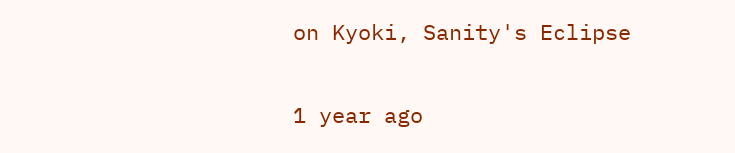on Kyoki, Sanity's Eclipse

1 year ago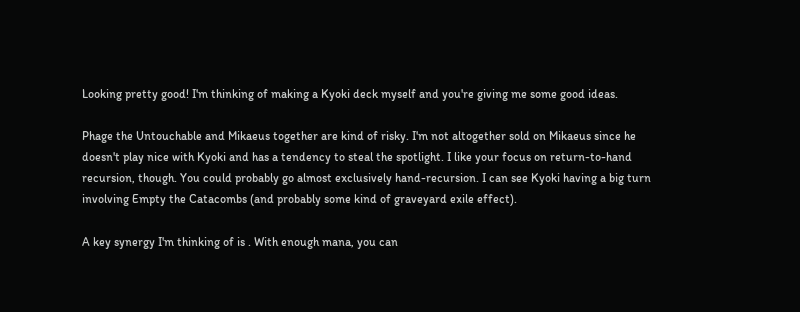Looking pretty good! I'm thinking of making a Kyoki deck myself and you're giving me some good ideas.

Phage the Untouchable and Mikaeus together are kind of risky. I'm not altogether sold on Mikaeus since he doesn't play nice with Kyoki and has a tendency to steal the spotlight. I like your focus on return-to-hand recursion, though. You could probably go almost exclusively hand-recursion. I can see Kyoki having a big turn involving Empty the Catacombs (and probably some kind of graveyard exile effect).

A key synergy I'm thinking of is . With enough mana, you can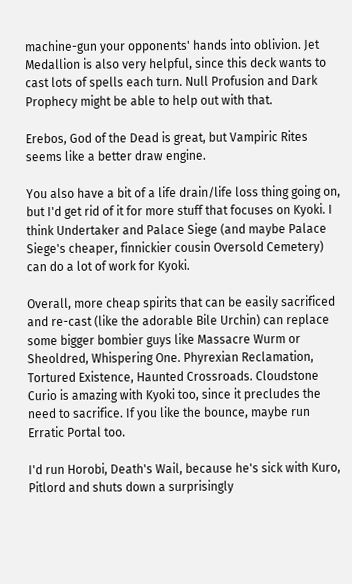machine-gun your opponents' hands into oblivion. Jet Medallion is also very helpful, since this deck wants to cast lots of spells each turn. Null Profusion and Dark Prophecy might be able to help out with that.

Erebos, God of the Dead is great, but Vampiric Rites seems like a better draw engine.

You also have a bit of a life drain/life loss thing going on, but I'd get rid of it for more stuff that focuses on Kyoki. I think Undertaker and Palace Siege (and maybe Palace Siege's cheaper, finnickier cousin Oversold Cemetery) can do a lot of work for Kyoki.

Overall, more cheap spirits that can be easily sacrificed and re-cast (like the adorable Bile Urchin) can replace some bigger bombier guys like Massacre Wurm or Sheoldred, Whispering One. Phyrexian Reclamation, Tortured Existence, Haunted Crossroads. Cloudstone Curio is amazing with Kyoki too, since it precludes the need to sacrifice. If you like the bounce, maybe run Erratic Portal too.

I'd run Horobi, Death's Wail, because he's sick with Kuro, Pitlord and shuts down a surprisingly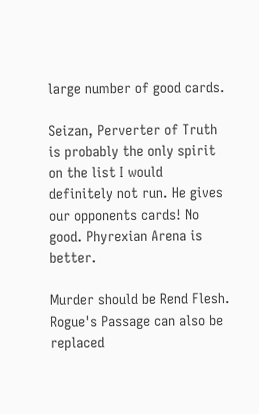large number of good cards.

Seizan, Perverter of Truth is probably the only spirit on the list I would definitely not run. He gives our opponents cards! No good. Phyrexian Arena is better.

Murder should be Rend Flesh. Rogue's Passage can also be replaced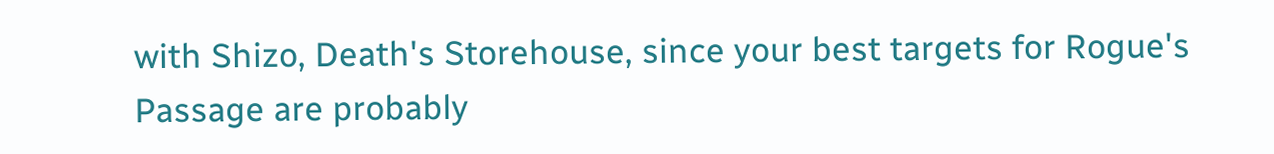with Shizo, Death's Storehouse, since your best targets for Rogue's Passage are probably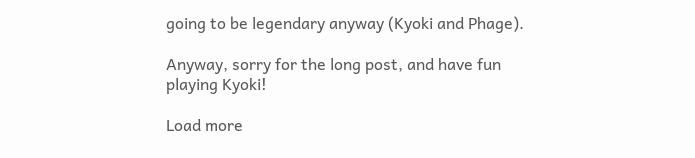going to be legendary anyway (Kyoki and Phage).

Anyway, sorry for the long post, and have fun playing Kyoki!

Load more